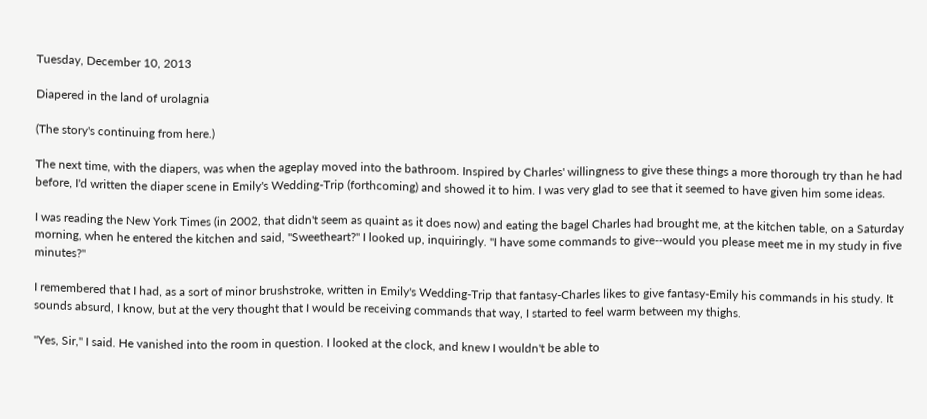Tuesday, December 10, 2013

Diapered in the land of urolagnia

(The story's continuing from here.)

The next time, with the diapers, was when the ageplay moved into the bathroom. Inspired by Charles' willingness to give these things a more thorough try than he had before, I'd written the diaper scene in Emily's Wedding-Trip (forthcoming) and showed it to him. I was very glad to see that it seemed to have given him some ideas.

I was reading the New York Times (in 2002, that didn't seem as quaint as it does now) and eating the bagel Charles had brought me, at the kitchen table, on a Saturday morning, when he entered the kitchen and said, "Sweetheart?" I looked up, inquiringly. "I have some commands to give--would you please meet me in my study in five minutes?"

I remembered that I had, as a sort of minor brushstroke, written in Emily's Wedding-Trip that fantasy-Charles likes to give fantasy-Emily his commands in his study. It sounds absurd, I know, but at the very thought that I would be receiving commands that way, I started to feel warm between my thighs.

"Yes, Sir," I said. He vanished into the room in question. I looked at the clock, and knew I wouldn't be able to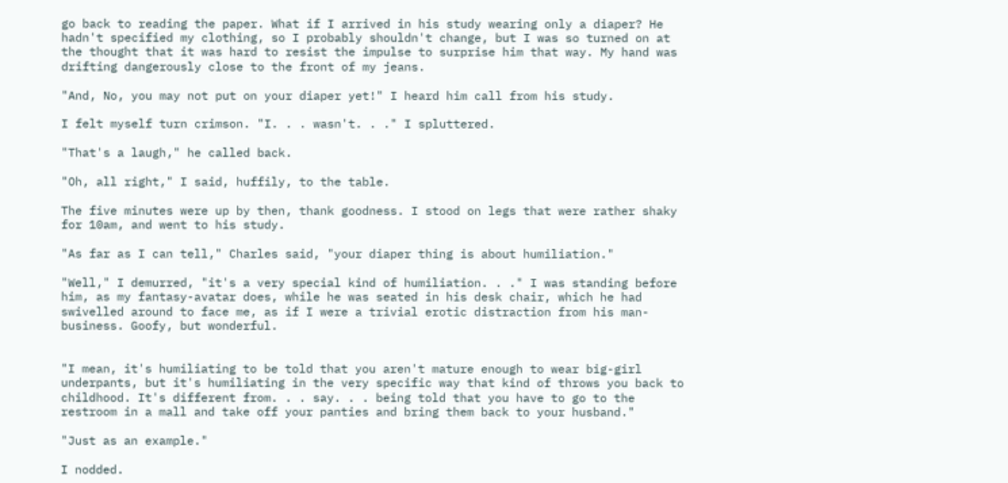go back to reading the paper. What if I arrived in his study wearing only a diaper? He hadn't specified my clothing, so I probably shouldn't change, but I was so turned on at the thought that it was hard to resist the impulse to surprise him that way. My hand was drifting dangerously close to the front of my jeans.

"And, No, you may not put on your diaper yet!" I heard him call from his study.

I felt myself turn crimson. "I. . . wasn't. . ." I spluttered.

"That's a laugh," he called back.

"Oh, all right," I said, huffily, to the table.

The five minutes were up by then, thank goodness. I stood on legs that were rather shaky for 10am, and went to his study.

"As far as I can tell," Charles said, "your diaper thing is about humiliation."

"Well," I demurred, "it's a very special kind of humiliation. . ." I was standing before him, as my fantasy-avatar does, while he was seated in his desk chair, which he had swivelled around to face me, as if I were a trivial erotic distraction from his man-business. Goofy, but wonderful.


"I mean, it's humiliating to be told that you aren't mature enough to wear big-girl underpants, but it's humiliating in the very specific way that kind of throws you back to childhood. It's different from. . . say. . . being told that you have to go to the restroom in a mall and take off your panties and bring them back to your husband."

"Just as an example."

I nodded.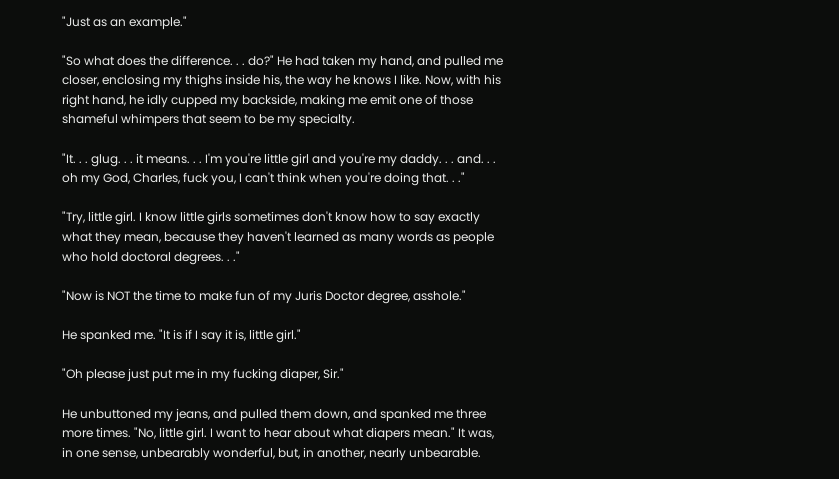"Just as an example."

"So what does the difference. . . do?" He had taken my hand, and pulled me closer, enclosing my thighs inside his, the way he knows I like. Now, with his right hand, he idly cupped my backside, making me emit one of those shameful whimpers that seem to be my specialty.

"It. . . glug. . . it means. . . I'm you're little girl and you're my daddy. . . and. . . oh my God, Charles, fuck you, I can't think when you're doing that. . ."

"Try, little girl. I know little girls sometimes don't know how to say exactly what they mean, because they haven't learned as many words as people who hold doctoral degrees. . ."

"Now is NOT the time to make fun of my Juris Doctor degree, asshole."

He spanked me. "It is if I say it is, little girl."

"Oh please just put me in my fucking diaper, Sir."

He unbuttoned my jeans, and pulled them down, and spanked me three more times. "No, little girl. I want to hear about what diapers mean." It was, in one sense, unbearably wonderful, but, in another, nearly unbearable.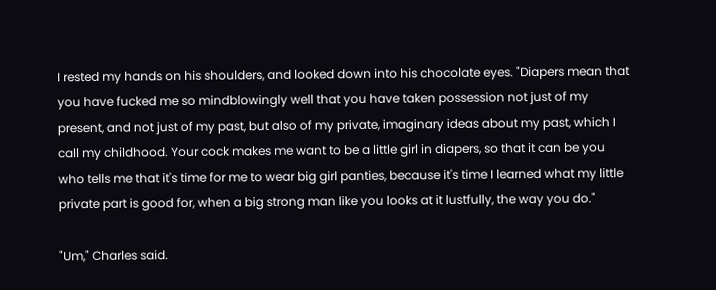I rested my hands on his shoulders, and looked down into his chocolate eyes. "Diapers mean that you have fucked me so mindblowingly well that you have taken possession not just of my present, and not just of my past, but also of my private, imaginary ideas about my past, which I call my childhood. Your cock makes me want to be a little girl in diapers, so that it can be you who tells me that it's time for me to wear big girl panties, because it's time I learned what my little private part is good for, when a big strong man like you looks at it lustfully, the way you do."

"Um," Charles said.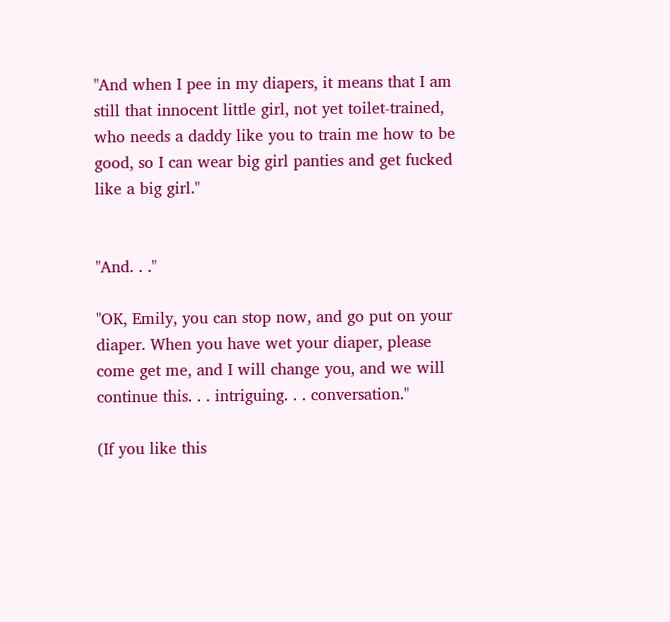"And when I pee in my diapers, it means that I am still that innocent little girl, not yet toilet-trained, who needs a daddy like you to train me how to be good, so I can wear big girl panties and get fucked like a big girl."


"And. . ."

"OK, Emily, you can stop now, and go put on your diaper. When you have wet your diaper, please come get me, and I will change you, and we will continue this. . . intriguing. . . conversation."

(If you like this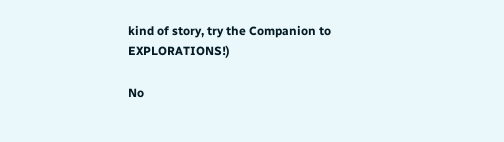kind of story, try the Companion to EXPLORATIONS!)

No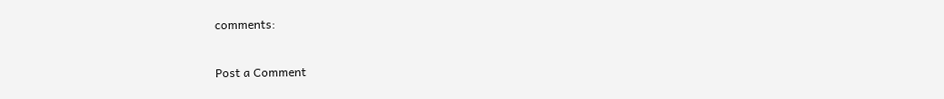comments:

Post a Comment